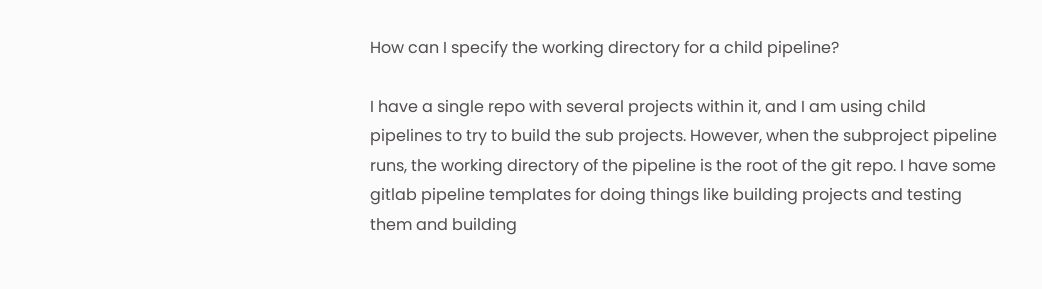How can I specify the working directory for a child pipeline?

I have a single repo with several projects within it, and I am using child pipelines to try to build the sub projects. However, when the subproject pipeline runs, the working directory of the pipeline is the root of the git repo. I have some gitlab pipeline templates for doing things like building projects and testing them and building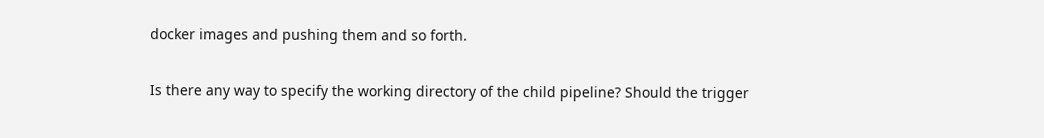docker images and pushing them and so forth.

Is there any way to specify the working directory of the child pipeline? Should the trigger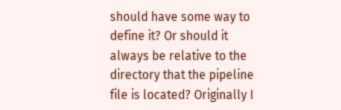should have some way to define it? Or should it always be relative to the directory that the pipeline file is located? Originally I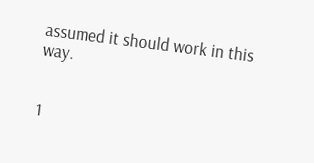assumed it should work in this way.


1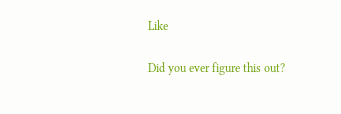Like

Did you ever figure this out?